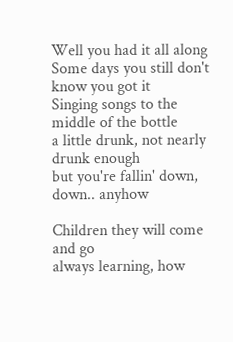Well you had it all along
Some days you still don't know you got it
Singing songs to the middle of the bottle
a little drunk, not nearly drunk enough
but you're fallin' down, down.. anyhow

Children they will come and go
always learning, how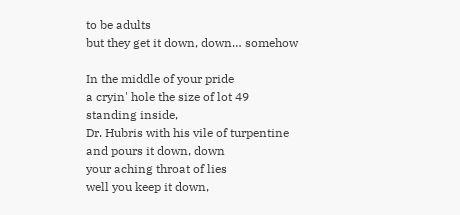to be adults
but they get it down, down… somehow

In the middle of your pride
a cryin' hole the size of lot 49
standing inside,
Dr. Hubris with his vile of turpentine
and pours it down, down
your aching throat of lies
well you keep it down,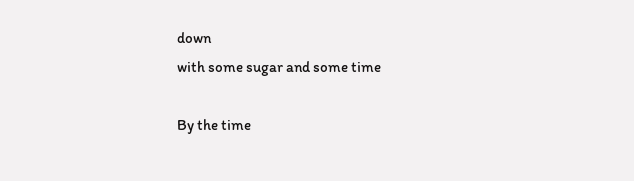down
with some sugar and some time

By the time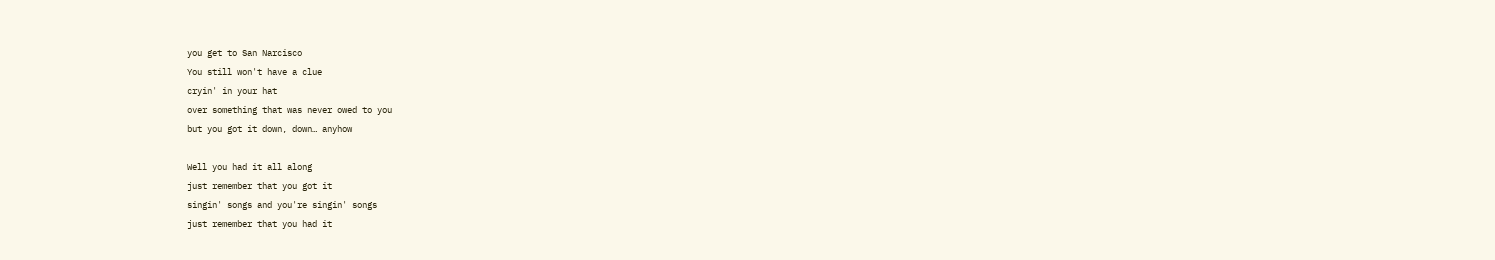you get to San Narcisco
You still won't have a clue
cryin' in your hat
over something that was never owed to you
but you got it down, down… anyhow

Well you had it all along
just remember that you got it
singin' songs and you're singin' songs
just remember that you had it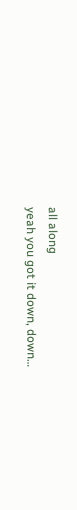all along
yeah you got it down, down…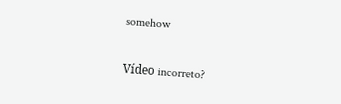somehow

Vídeo incorreto?